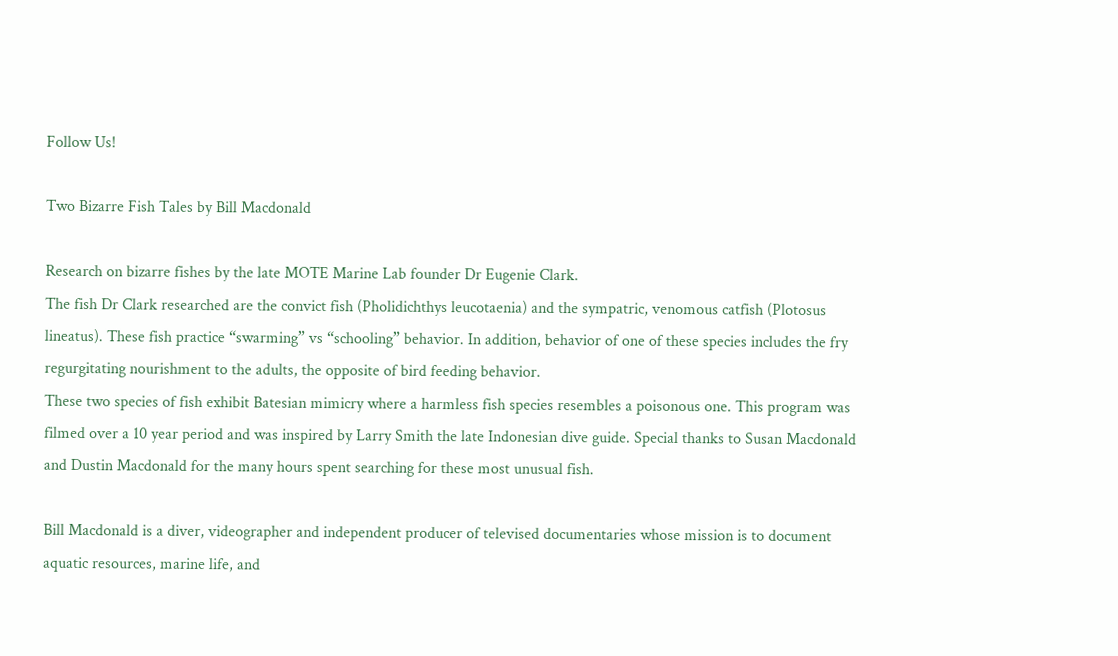Follow Us!

Two Bizarre Fish Tales by Bill Macdonald

Research on bizarre fishes by the late MOTE Marine Lab founder Dr Eugenie Clark.
The fish Dr Clark researched are the convict fish (Pholidichthys leucotaenia) and the sympatric, venomous catfish (Plotosus lineatus). These fish practice “swarming” vs “schooling” behavior. In addition, behavior of one of these species includes the fry regurgitating nourishment to the adults, the opposite of bird feeding behavior.
These two species of fish exhibit Batesian mimicry where a harmless fish species resembles a poisonous one. This program was filmed over a 10 year period and was inspired by Larry Smith the late Indonesian dive guide. Special thanks to Susan Macdonald and Dustin Macdonald for the many hours spent searching for these most unusual fish.

Bill Macdonald is a diver, videographer and independent producer of televised documentaries whose mission is to document aquatic resources, marine life, and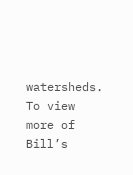watersheds. To view more of Bill’s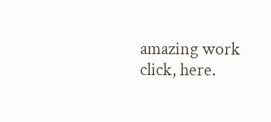amazing work click, here.